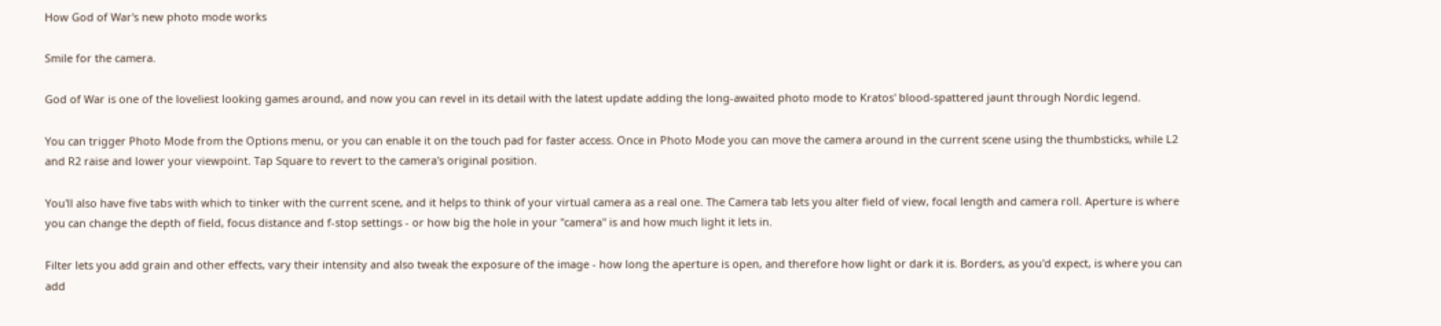How God of War's new photo mode works

Smile for the camera.

God of War is one of the loveliest looking games around, and now you can revel in its detail with the latest update adding the long-awaited photo mode to Kratos' blood-spattered jaunt through Nordic legend.

You can trigger Photo Mode from the Options menu, or you can enable it on the touch pad for faster access. Once in Photo Mode you can move the camera around in the current scene using the thumbsticks, while L2 and R2 raise and lower your viewpoint. Tap Square to revert to the camera's original position.

You'll also have five tabs with which to tinker with the current scene, and it helps to think of your virtual camera as a real one. The Camera tab lets you alter field of view, focal length and camera roll. Aperture is where you can change the depth of field, focus distance and f-stop settings - or how big the hole in your "camera" is and how much light it lets in.

Filter lets you add grain and other effects, vary their intensity and also tweak the exposure of the image - how long the aperture is open, and therefore how light or dark it is. Borders, as you'd expect, is where you can add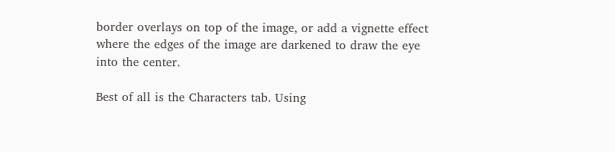border overlays on top of the image, or add a vignette effect where the edges of the image are darkened to draw the eye into the center.

Best of all is the Characters tab. Using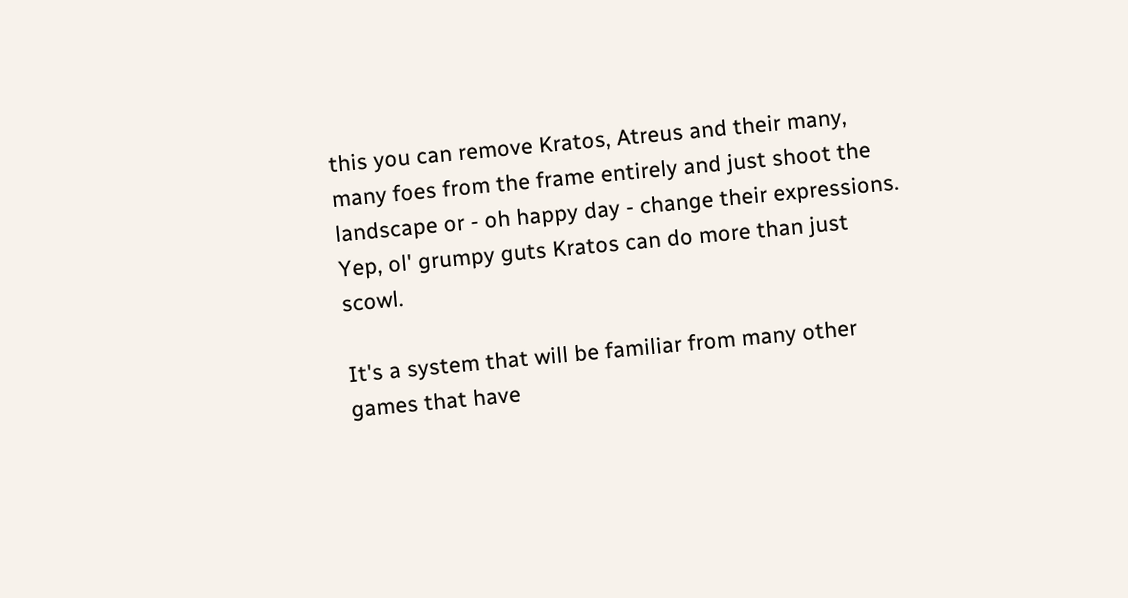this you can remove Kratos, Atreus and their many, many foes from the frame entirely and just shoot the landscape or - oh happy day - change their expressions. Yep, ol' grumpy guts Kratos can do more than just scowl.

It's a system that will be familiar from many other games that have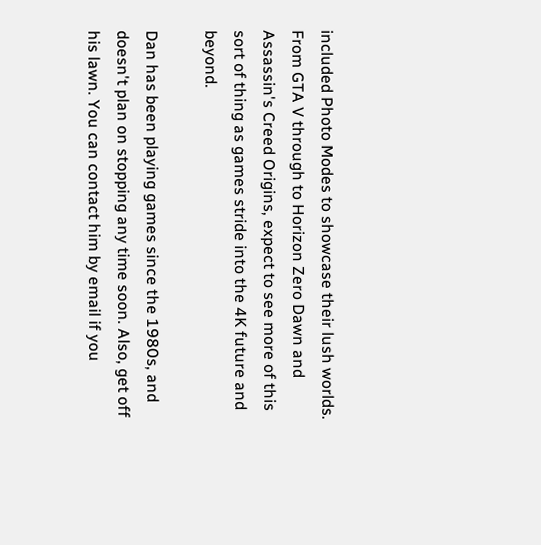included Photo Modes to showcase their lush worlds. From GTA V through to Horizon Zero Dawn and Assassin's Creed Origins, expect to see more of this sort of thing as games stride into the 4K future and beyond.

Dan has been playing games since the 1980s, and doesn't plan on stopping any time soon. Also, get off his lawn. You can contact him by email if you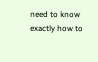need to know exactly how to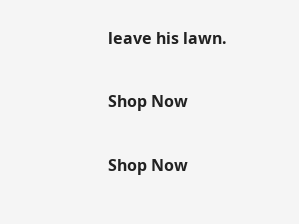leave his lawn.


Shop Now


Shop Now